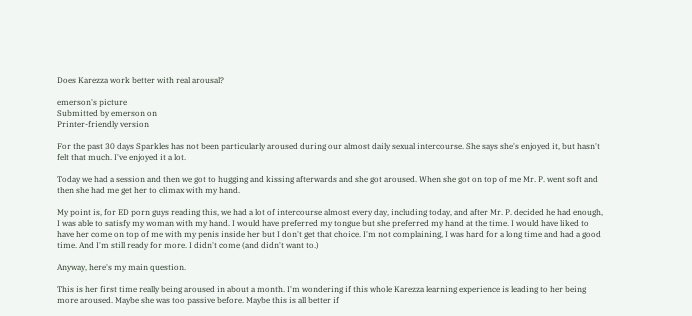Does Karezza work better with real arousal?

emerson's picture
Submitted by emerson on
Printer-friendly version

For the past 30 days Sparkles has not been particularly aroused during our almost daily sexual intercourse. She says she's enjoyed it, but hasn't felt that much. I've enjoyed it a lot.

Today we had a session and then we got to hugging and kissing afterwards and she got aroused. When she got on top of me Mr. P. went soft and then she had me get her to climax with my hand.

My point is, for ED porn guys reading this, we had a lot of intercourse almost every day, including today, and after Mr. P. decided he had enough, I was able to satisfy my woman with my hand. I would have preferred my tongue but she preferred my hand at the time. I would have liked to have her come on top of me with my penis inside her but I don't get that choice. I'm not complaining, I was hard for a long time and had a good time. And I'm still ready for more. I didn't come (and didn't want to.)

Anyway, here's my main question.

This is her first time really being aroused in about a month. I'm wondering if this whole Karezza learning experience is leading to her being more aroused. Maybe she was too passive before. Maybe this is all better if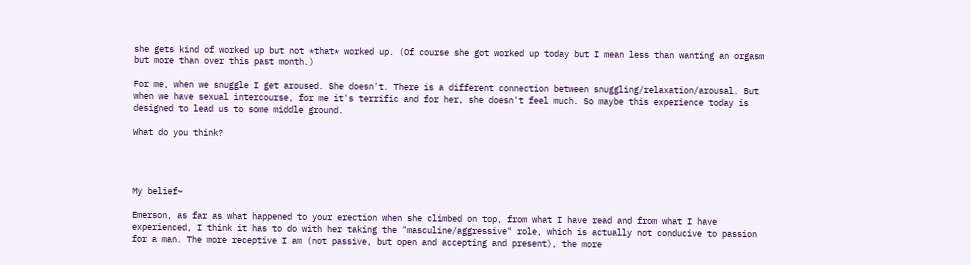she gets kind of worked up but not *that* worked up. (Of course she got worked up today but I mean less than wanting an orgasm but more than over this past month.)

For me, when we snuggle I get aroused. She doesn't. There is a different connection between snuggling/relaxation/arousal. But when we have sexual intercourse, for me it's terrific and for her, she doesn't feel much. So maybe this experience today is designed to lead us to some middle ground.

What do you think?




My belief~

Emerson, as far as what happened to your erection when she climbed on top, from what I have read and from what I have experienced, I think it has to do with her taking the "masculine/aggressive" role, which is actually not conducive to passion for a man. The more receptive I am (not passive, but open and accepting and present), the more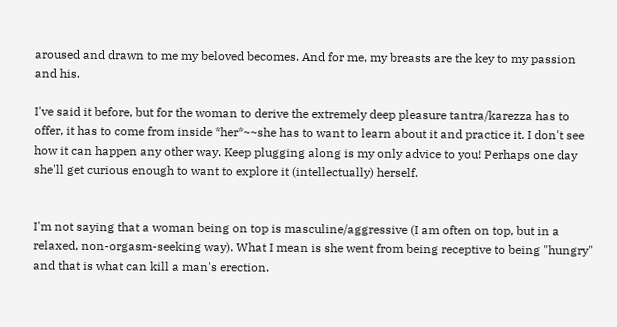aroused and drawn to me my beloved becomes. And for me, my breasts are the key to my passion and his.

I've said it before, but for the woman to derive the extremely deep pleasure tantra/karezza has to offer, it has to come from inside *her*~~she has to want to learn about it and practice it. I don't see how it can happen any other way. Keep plugging along is my only advice to you! Perhaps one day she'll get curious enough to want to explore it (intellectually) herself.


I'm not saying that a woman being on top is masculine/aggressive (I am often on top, but in a relaxed, non-orgasm-seeking way). What I mean is she went from being receptive to being "hungry" and that is what can kill a man's erection.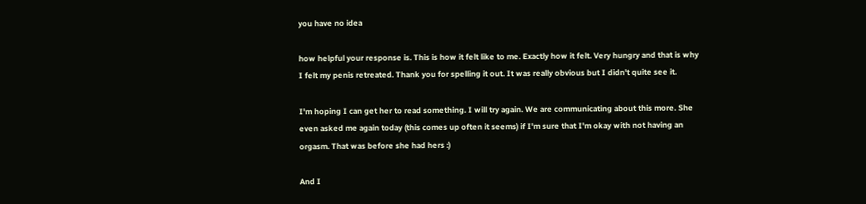you have no idea

how helpful your response is. This is how it felt like to me. Exactly how it felt. Very hungry and that is why I felt my penis retreated. Thank you for spelling it out. It was really obvious but I didn't quite see it.

I'm hoping I can get her to read something. I will try again. We are communicating about this more. She even asked me again today (this comes up often it seems) if I'm sure that I'm okay with not having an orgasm. That was before she had hers :)

And I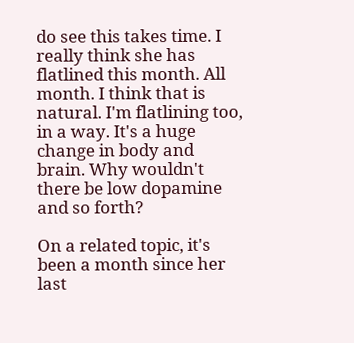do see this takes time. I really think she has flatlined this month. All month. I think that is natural. I'm flatlining too, in a way. It's a huge change in body and brain. Why wouldn't there be low dopamine and so forth?

On a related topic, it's been a month since her last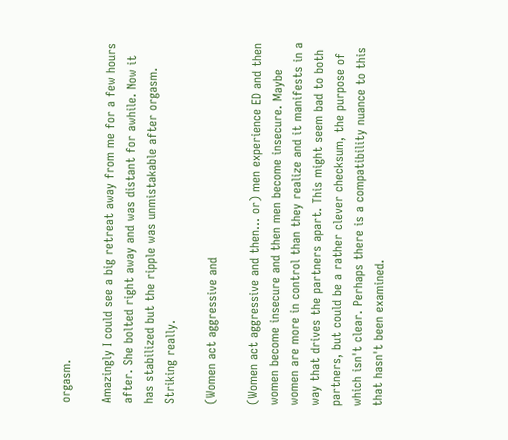orgasm.

Amazingly I could see a big retreat away from me for a few hours after. She bolted right away and was distant for awhile. Now it has stabilized but the ripple was unmistakable after orgasm. Striking really.

(Women act aggressive and

(Women act aggressive and then... or) men experience ED and then women become insecure and then men become insecure. Maybe women are more in control than they realize and it manifests in a way that drives the partners apart. This might seem bad to both partners, but could be a rather clever checksum, the purpose of which isn't clear. Perhaps there is a compatibility nuance to this that hasn't been examined.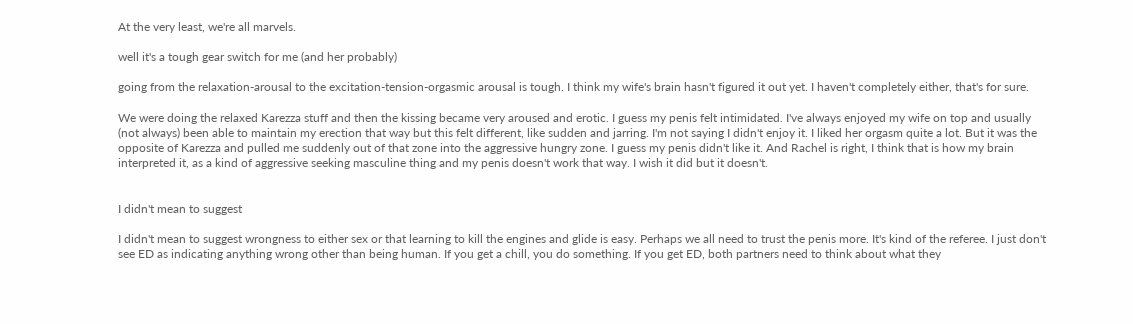At the very least, we're all marvels.

well it's a tough gear switch for me (and her probably)

going from the relaxation-arousal to the excitation-tension-orgasmic arousal is tough. I think my wife's brain hasn't figured it out yet. I haven't completely either, that's for sure.

We were doing the relaxed Karezza stuff and then the kissing became very aroused and erotic. I guess my penis felt intimidated. I've always enjoyed my wife on top and usually (not always) been able to maintain my erection that way but this felt different, like sudden and jarring. I'm not saying I didn't enjoy it. I liked her orgasm quite a lot. But it was the opposite of Karezza and pulled me suddenly out of that zone into the aggressive hungry zone. I guess my penis didn't like it. And Rachel is right, I think that is how my brain interpreted it, as a kind of aggressive seeking masculine thing and my penis doesn't work that way. I wish it did but it doesn't.


I didn't mean to suggest

I didn't mean to suggest wrongness to either sex or that learning to kill the engines and glide is easy. Perhaps we all need to trust the penis more. It's kind of the referee. I just don't see ED as indicating anything wrong other than being human. If you get a chill, you do something. If you get ED, both partners need to think about what they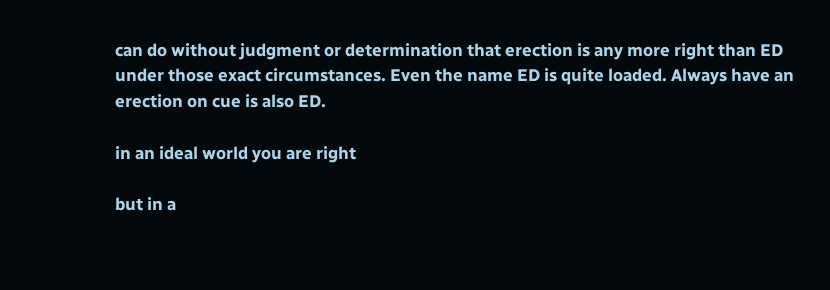can do without judgment or determination that erection is any more right than ED under those exact circumstances. Even the name ED is quite loaded. Always have an erection on cue is also ED.

in an ideal world you are right

but in a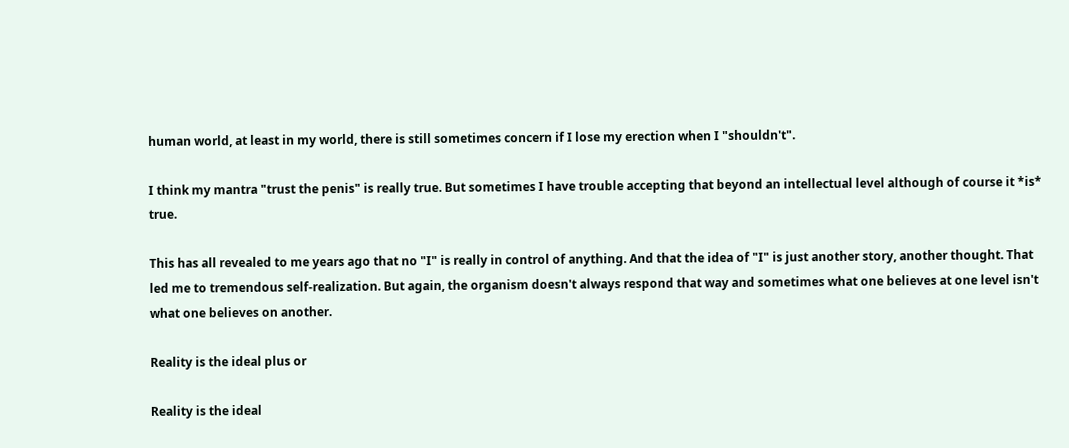human world, at least in my world, there is still sometimes concern if I lose my erection when I "shouldn't".

I think my mantra "trust the penis" is really true. But sometimes I have trouble accepting that beyond an intellectual level although of course it *is* true.

This has all revealed to me years ago that no "I" is really in control of anything. And that the idea of "I" is just another story, another thought. That led me to tremendous self-realization. But again, the organism doesn't always respond that way and sometimes what one believes at one level isn't what one believes on another.

Reality is the ideal plus or

Reality is the ideal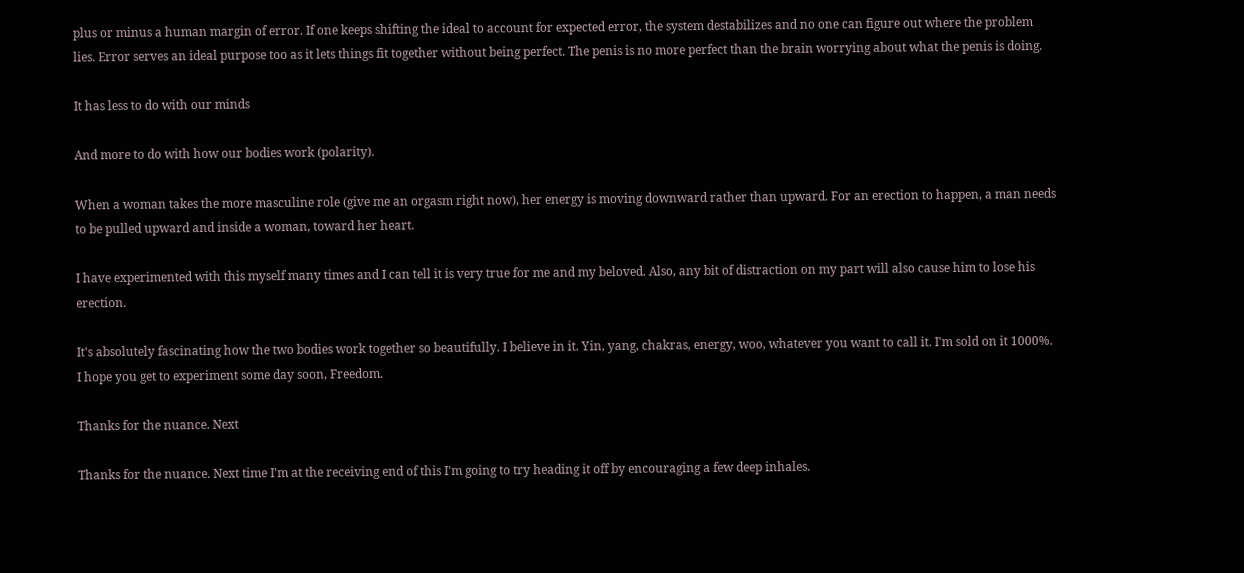plus or minus a human margin of error. If one keeps shifting the ideal to account for expected error, the system destabilizes and no one can figure out where the problem lies. Error serves an ideal purpose too as it lets things fit together without being perfect. The penis is no more perfect than the brain worrying about what the penis is doing.

It has less to do with our minds

And more to do with how our bodies work (polarity).

When a woman takes the more masculine role (give me an orgasm right now), her energy is moving downward rather than upward. For an erection to happen, a man needs to be pulled upward and inside a woman, toward her heart.

I have experimented with this myself many times and I can tell it is very true for me and my beloved. Also, any bit of distraction on my part will also cause him to lose his erection.

It's absolutely fascinating how the two bodies work together so beautifully. I believe in it. Yin, yang, chakras, energy, woo, whatever you want to call it. I'm sold on it 1000%. I hope you get to experiment some day soon, Freedom.

Thanks for the nuance. Next

Thanks for the nuance. Next time I'm at the receiving end of this I'm going to try heading it off by encouraging a few deep inhales.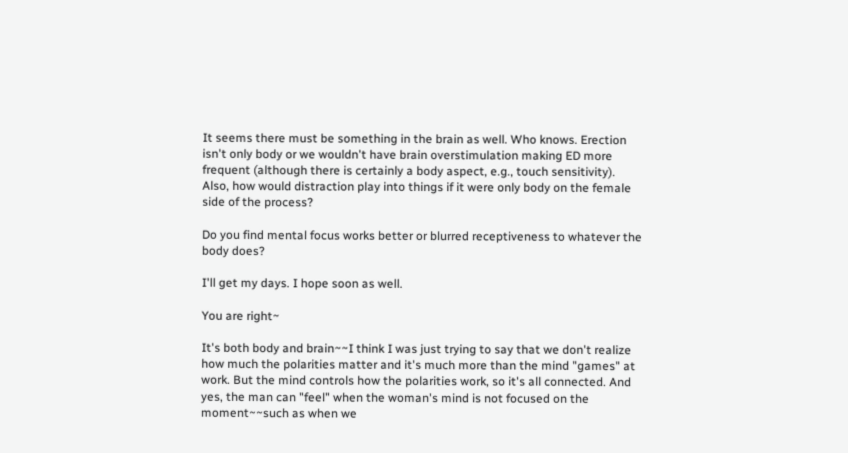It seems there must be something in the brain as well. Who knows. Erection isn't only body or we wouldn't have brain overstimulation making ED more frequent (although there is certainly a body aspect, e.g., touch sensitivity). Also, how would distraction play into things if it were only body on the female side of the process?

Do you find mental focus works better or blurred receptiveness to whatever the body does?

I'll get my days. I hope soon as well.

You are right~

It's both body and brain~~I think I was just trying to say that we don't realize how much the polarities matter and it's much more than the mind "games" at work. But the mind controls how the polarities work, so it's all connected. And yes, the man can "feel" when the woman's mind is not focused on the moment~~such as when we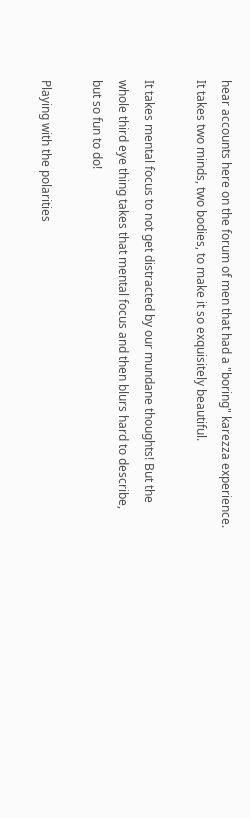hear accounts here on the forum of men that had a "boring" karezza experience. It takes two minds, two bodies, to make it so exquisitely beautiful.

It takes mental focus to not get distracted by our mundane thoughts! But the whole third eye thing takes that mental focus and then blurs hard to describe, but so fun to do!

Playing with the polarities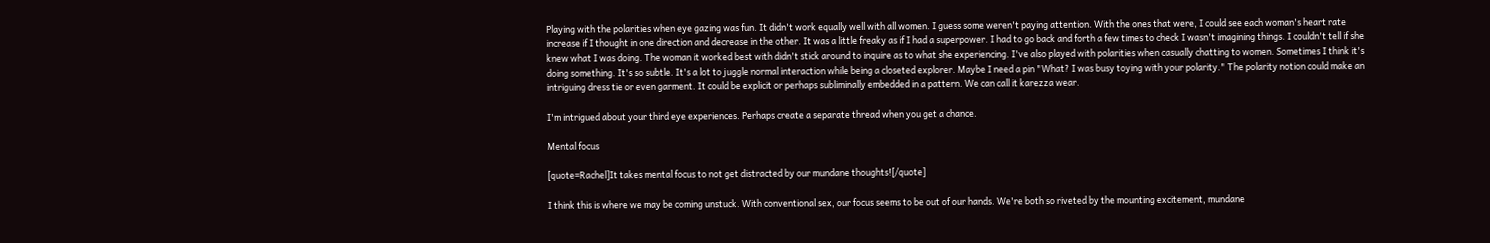Playing with the polarities when eye gazing was fun. It didn't work equally well with all women. I guess some weren't paying attention. With the ones that were, I could see each woman's heart rate increase if I thought in one direction and decrease in the other. It was a little freaky as if I had a superpower. I had to go back and forth a few times to check I wasn't imagining things. I couldn't tell if she knew what I was doing. The woman it worked best with didn't stick around to inquire as to what she experiencing. I've also played with polarities when casually chatting to women. Sometimes I think it's doing something. It's so subtle. It's a lot to juggle normal interaction while being a closeted explorer. Maybe I need a pin "What? I was busy toying with your polarity." The polarity notion could make an intriguing dress tie or even garment. It could be explicit or perhaps subliminally embedded in a pattern. We can call it karezza wear.

I'm intrigued about your third eye experiences. Perhaps create a separate thread when you get a chance.

Mental focus

[quote=Rachel]It takes mental focus to not get distracted by our mundane thoughts![/quote]

I think this is where we may be coming unstuck. With conventional sex, our focus seems to be out of our hands. We're both so riveted by the mounting excitement, mundane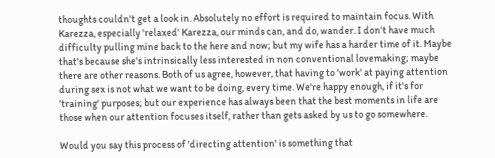thoughts couldn't get a look in. Absolutely no effort is required to maintain focus. With Karezza, especially 'relaxed' Karezza, our minds can, and do, wander. I don't have much difficulty pulling mine back to the here and now; but my wife has a harder time of it. Maybe that's because she's intrinsically less interested in non conventional lovemaking; maybe there are other reasons. Both of us agree, however, that having to 'work' at paying attention during sex is not what we want to be doing, every time. We're happy enough, if it's for 'training' purposes; but our experience has always been that the best moments in life are those when our attention focuses itself, rather than gets asked by us to go somewhere.

Would you say this process of 'directing attention' is something that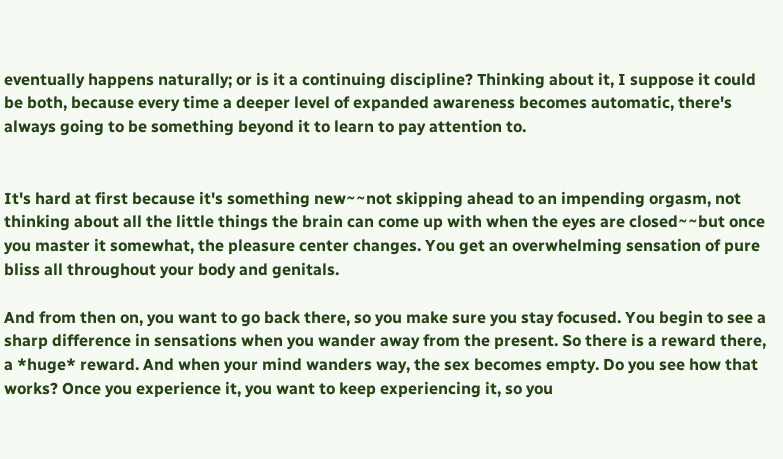eventually happens naturally; or is it a continuing discipline? Thinking about it, I suppose it could be both, because every time a deeper level of expanded awareness becomes automatic, there's always going to be something beyond it to learn to pay attention to.


It's hard at first because it's something new~~not skipping ahead to an impending orgasm, not thinking about all the little things the brain can come up with when the eyes are closed~~but once you master it somewhat, the pleasure center changes. You get an overwhelming sensation of pure bliss all throughout your body and genitals.

And from then on, you want to go back there, so you make sure you stay focused. You begin to see a sharp difference in sensations when you wander away from the present. So there is a reward there, a *huge* reward. And when your mind wanders way, the sex becomes empty. Do you see how that works? Once you experience it, you want to keep experiencing it, so you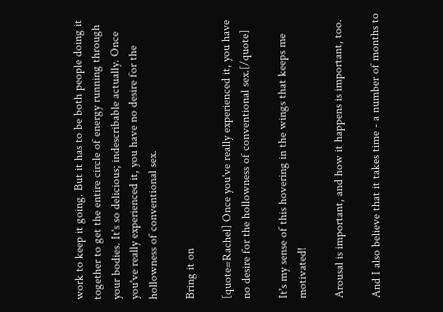work to keep it going. But it has to be both people doing it together to get the entire circle of energy running through your bodies. It's so delicious; indescribable actually. Once you've really experienced it, you have no desire for the hollowness of conventional sex.

Bring it on

[quote=Rachel] Once you've really experienced it, you have no desire for the hollowness of conventional sex.[/quote]

It's my sense of this hovering in the wings that keeps me motivated!

Arousal is important, and how it happens is important, too.

And I also believe that it takes time - a number of months to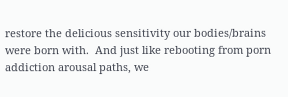restore the delicious sensitivity our bodies/brains were born with.  And just like rebooting from porn addiction arousal paths, we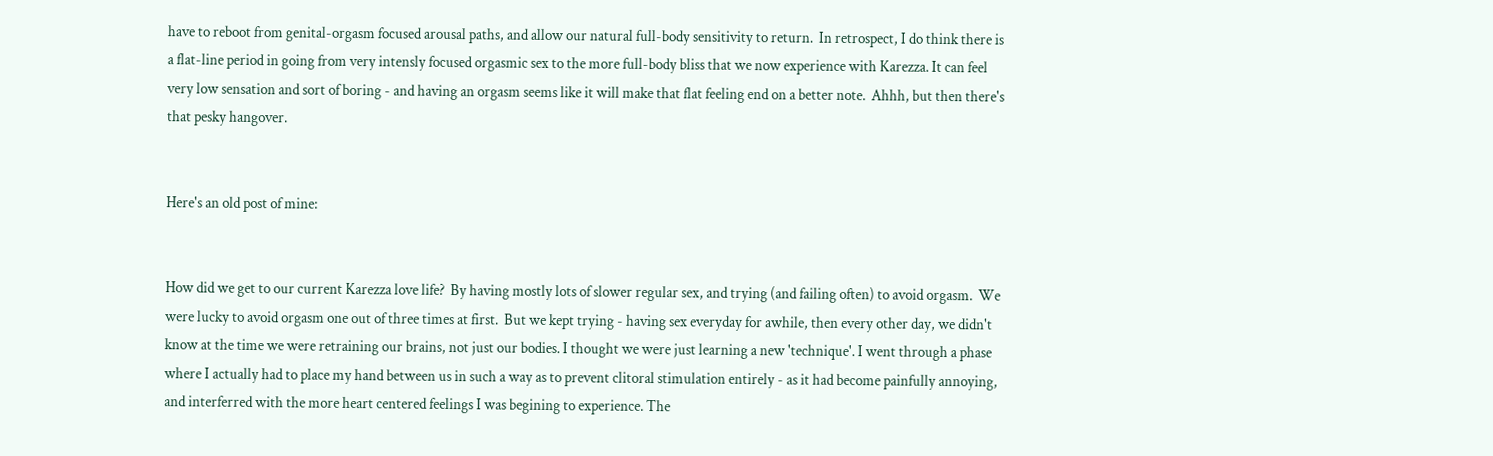have to reboot from genital-orgasm focused arousal paths, and allow our natural full-body sensitivity to return.  In retrospect, I do think there is a flat-line period in going from very intensly focused orgasmic sex to the more full-body bliss that we now experience with Karezza. It can feel very low sensation and sort of boring - and having an orgasm seems like it will make that flat feeling end on a better note.  Ahhh, but then there's that pesky hangover.


Here's an old post of mine:


How did we get to our current Karezza love life?  By having mostly lots of slower regular sex, and trying (and failing often) to avoid orgasm.  We were lucky to avoid orgasm one out of three times at first.  But we kept trying - having sex everyday for awhile, then every other day, we didn't know at the time we were retraining our brains, not just our bodies. I thought we were just learning a new 'technique'. I went through a phase where I actually had to place my hand between us in such a way as to prevent clitoral stimulation entirely - as it had become painfully annoying, and interferred with the more heart centered feelings I was begining to experience. The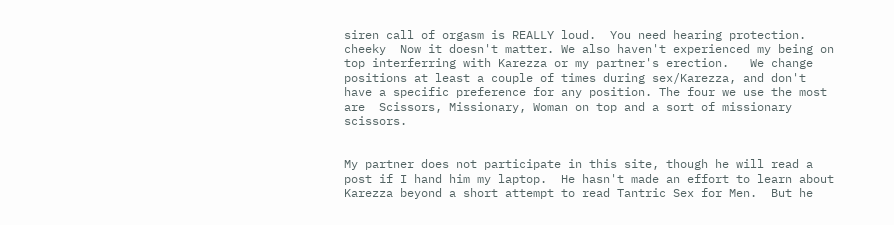siren call of orgasm is REALLY loud.  You need hearing protection. cheeky  Now it doesn't matter. We also haven't experienced my being on top interferring with Karezza or my partner's erection.   We change positions at least a couple of times during sex/Karezza, and don't have a specific preference for any position. The four we use the most are  Scissors, Missionary, Woman on top and a sort of missionary scissors.


My partner does not participate in this site, though he will read a post if I hand him my laptop.  He hasn't made an effort to learn about Karezza beyond a short attempt to read Tantric Sex for Men.  But he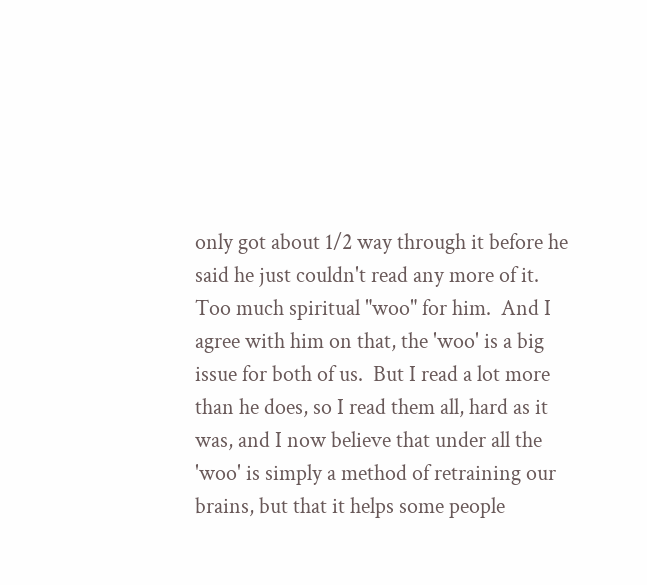only got about 1/2 way through it before he said he just couldn't read any more of it.  Too much spiritual "woo" for him.  And I agree with him on that, the 'woo' is a big issue for both of us.  But I read a lot more than he does, so I read them all, hard as it was, and I now believe that under all the 'woo' is simply a method of retraining our brains, but that it helps some people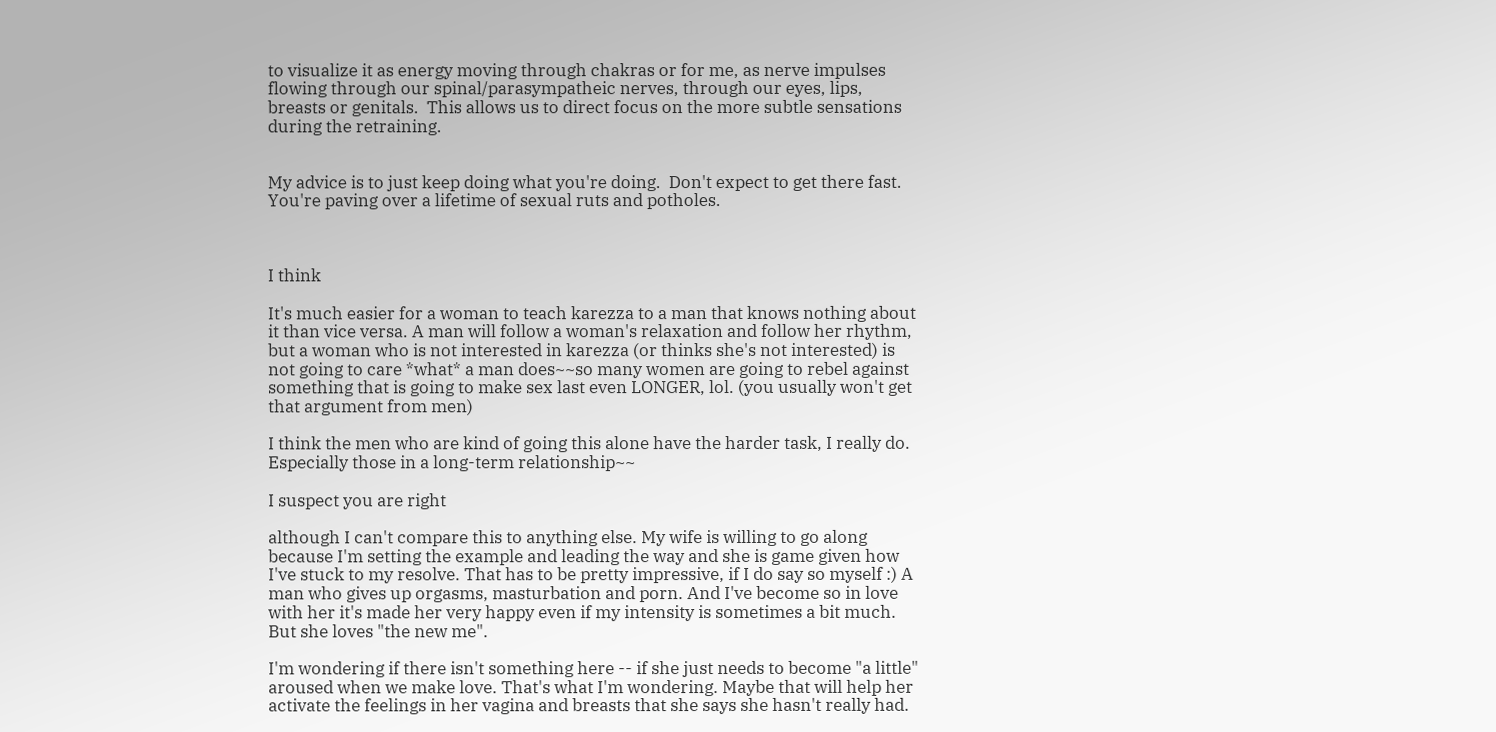to visualize it as energy moving through chakras or for me, as nerve impulses flowing through our spinal/parasympatheic nerves, through our eyes, lips, breasts or genitals.  This allows us to direct focus on the more subtle sensations during the retraining.


My advice is to just keep doing what you're doing.  Don't expect to get there fast.  You're paving over a lifetime of sexual ruts and potholes.



I think

It's much easier for a woman to teach karezza to a man that knows nothing about it than vice versa. A man will follow a woman's relaxation and follow her rhythm, but a woman who is not interested in karezza (or thinks she's not interested) is not going to care *what* a man does~~so many women are going to rebel against something that is going to make sex last even LONGER, lol. (you usually won't get that argument from men)

I think the men who are kind of going this alone have the harder task, I really do. Especially those in a long-term relationship~~

I suspect you are right

although I can't compare this to anything else. My wife is willing to go along because I'm setting the example and leading the way and she is game given how I've stuck to my resolve. That has to be pretty impressive, if I do say so myself :) A man who gives up orgasms, masturbation and porn. And I've become so in love with her it's made her very happy even if my intensity is sometimes a bit much. But she loves "the new me".

I'm wondering if there isn't something here -- if she just needs to become "a little" aroused when we make love. That's what I'm wondering. Maybe that will help her activate the feelings in her vagina and breasts that she says she hasn't really had.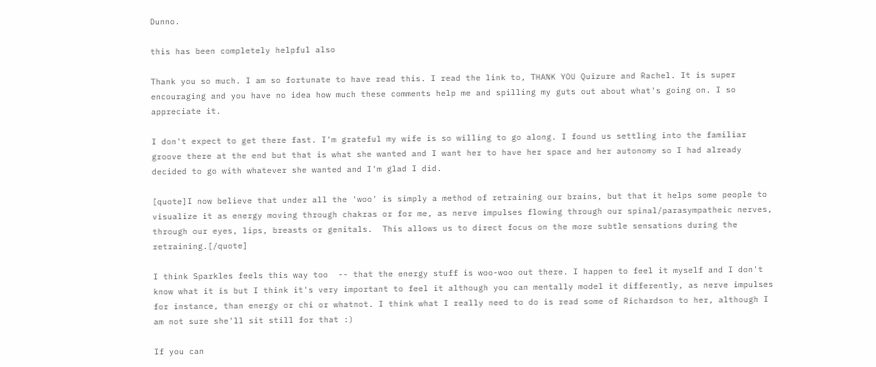Dunno.

this has been completely helpful also

Thank you so much. I am so fortunate to have read this. I read the link to, THANK YOU Quizure and Rachel. It is super encouraging and you have no idea how much these comments help me and spilling my guts out about what's going on. I so appreciate it.

I don't expect to get there fast. I'm grateful my wife is so willing to go along. I found us settling into the familiar groove there at the end but that is what she wanted and I want her to have her space and her autonomy so I had already decided to go with whatever she wanted and I'm glad I did.

[quote]I now believe that under all the 'woo' is simply a method of retraining our brains, but that it helps some people to visualize it as energy moving through chakras or for me, as nerve impulses flowing through our spinal/parasympatheic nerves, through our eyes, lips, breasts or genitals.  This allows us to direct focus on the more subtle sensations during the retraining.[/quote]

I think Sparkles feels this way too  -- that the energy stuff is woo-woo out there. I happen to feel it myself and I don't know what it is but I think it's very important to feel it although you can mentally model it differently, as nerve impulses for instance, than energy or chi or whatnot. I think what I really need to do is read some of Richardson to her, although I am not sure she'll sit still for that :)

If you can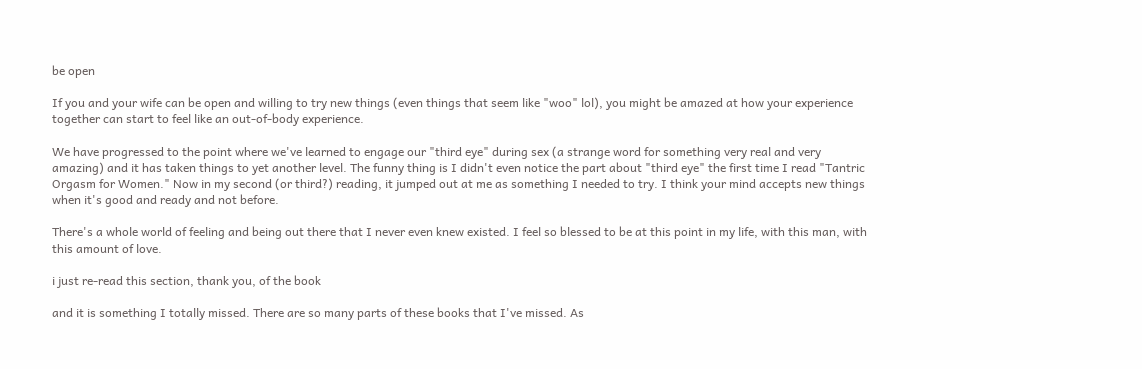be open

If you and your wife can be open and willing to try new things (even things that seem like "woo" lol), you might be amazed at how your experience together can start to feel like an out-of-body experience.

We have progressed to the point where we've learned to engage our "third eye" during sex (a strange word for something very real and very amazing) and it has taken things to yet another level. The funny thing is I didn't even notice the part about "third eye" the first time I read "Tantric Orgasm for Women." Now in my second (or third?) reading, it jumped out at me as something I needed to try. I think your mind accepts new things when it's good and ready and not before.

There's a whole world of feeling and being out there that I never even knew existed. I feel so blessed to be at this point in my life, with this man, with this amount of love.

i just re-read this section, thank you, of the book

and it is something I totally missed. There are so many parts of these books that I've missed. As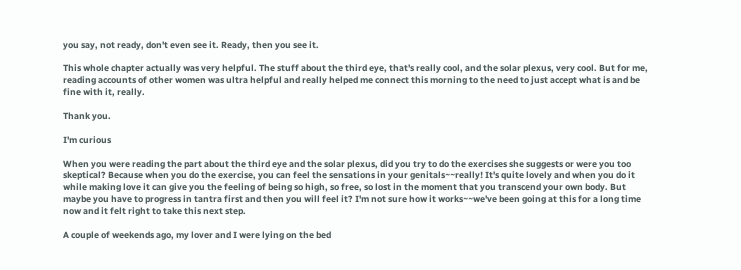you say, not ready, don't even see it. Ready, then you see it.

This whole chapter actually was very helpful. The stuff about the third eye, that's really cool, and the solar plexus, very cool. But for me, reading accounts of other women was ultra helpful and really helped me connect this morning to the need to just accept what is and be fine with it, really.

Thank you.

I'm curious

When you were reading the part about the third eye and the solar plexus, did you try to do the exercises she suggests or were you too skeptical? Because when you do the exercise, you can feel the sensations in your genitals~~really! It's quite lovely and when you do it while making love it can give you the feeling of being so high, so free, so lost in the moment that you transcend your own body. But maybe you have to progress in tantra first and then you will feel it? I'm not sure how it works~~we've been going at this for a long time now and it felt right to take this next step.

A couple of weekends ago, my lover and I were lying on the bed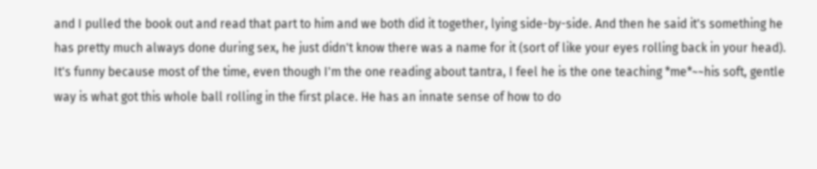and I pulled the book out and read that part to him and we both did it together, lying side-by-side. And then he said it's something he has pretty much always done during sex, he just didn't know there was a name for it (sort of like your eyes rolling back in your head). It's funny because most of the time, even though I'm the one reading about tantra, I feel he is the one teaching *me*~~his soft, gentle way is what got this whole ball rolling in the first place. He has an innate sense of how to do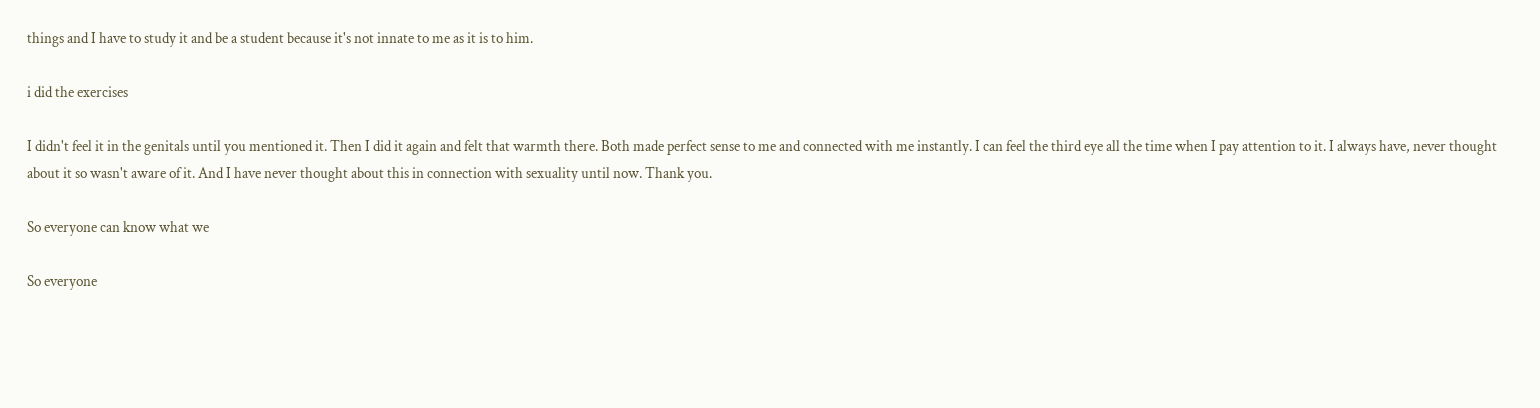things and I have to study it and be a student because it's not innate to me as it is to him.

i did the exercises

I didn't feel it in the genitals until you mentioned it. Then I did it again and felt that warmth there. Both made perfect sense to me and connected with me instantly. I can feel the third eye all the time when I pay attention to it. I always have, never thought about it so wasn't aware of it. And I have never thought about this in connection with sexuality until now. Thank you.

So everyone can know what we

So everyone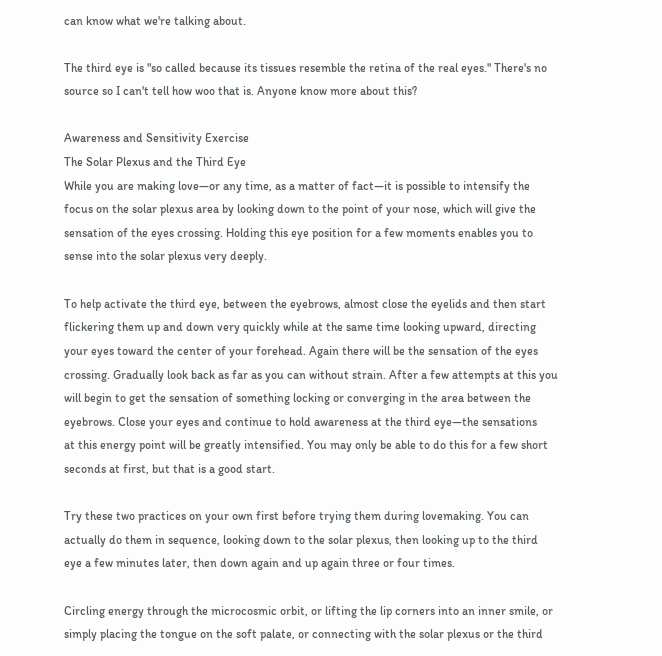can know what we're talking about.

The third eye is "so called because its tissues resemble the retina of the real eyes." There's no source so I can't tell how woo that is. Anyone know more about this?

Awareness and Sensitivity Exercise
The Solar Plexus and the Third Eye
While you are making love—or any time, as a matter of fact—it is possible to intensify the focus on the solar plexus area by looking down to the point of your nose, which will give the sensation of the eyes crossing. Holding this eye position for a few moments enables you to sense into the solar plexus very deeply.

To help activate the third eye, between the eyebrows, almost close the eyelids and then start flickering them up and down very quickly while at the same time looking upward, directing your eyes toward the center of your forehead. Again there will be the sensation of the eyes
crossing. Gradually look back as far as you can without strain. After a few attempts at this you will begin to get the sensation of something locking or converging in the area between the eyebrows. Close your eyes and continue to hold awareness at the third eye—the sensations
at this energy point will be greatly intensified. You may only be able to do this for a few short seconds at first, but that is a good start.

Try these two practices on your own first before trying them during lovemaking. You can actually do them in sequence, looking down to the solar plexus, then looking up to the third eye a few minutes later, then down again and up again three or four times.

Circling energy through the microcosmic orbit, or lifting the lip corners into an inner smile, or simply placing the tongue on the soft palate, or connecting with the solar plexus or the third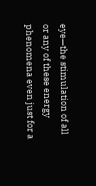eye—the stimulation of all or any of these energy phenomena even just for a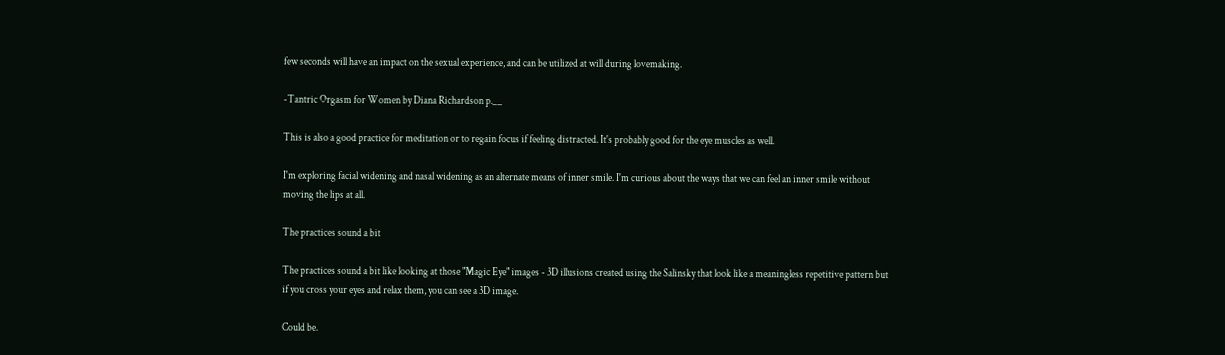few seconds will have an impact on the sexual experience, and can be utilized at will during lovemaking.

-Tantric Orgasm for Women by Diana Richardson p.__

This is also a good practice for meditation or to regain focus if feeling distracted. It's probably good for the eye muscles as well.

I'm exploring facial widening and nasal widening as an alternate means of inner smile. I'm curious about the ways that we can feel an inner smile without moving the lips at all.

The practices sound a bit

The practices sound a bit like looking at those "Magic Eye" images - 3D illusions created using the Salinsky that look like a meaningless repetitive pattern but if you cross your eyes and relax them, you can see a 3D image.

Could be.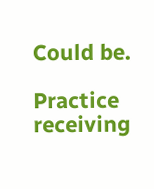Could be.

Practice receiving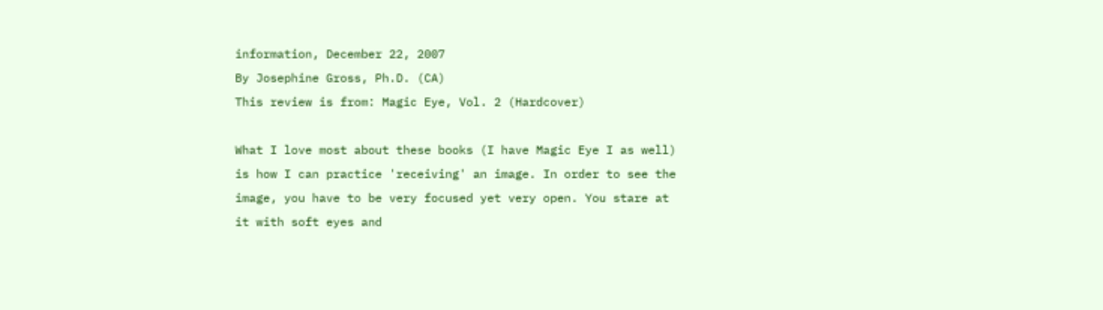information, December 22, 2007
By Josephine Gross, Ph.D. (CA)
This review is from: Magic Eye, Vol. 2 (Hardcover)

What I love most about these books (I have Magic Eye I as well) is how I can practice 'receiving' an image. In order to see the image, you have to be very focused yet very open. You stare at it with soft eyes and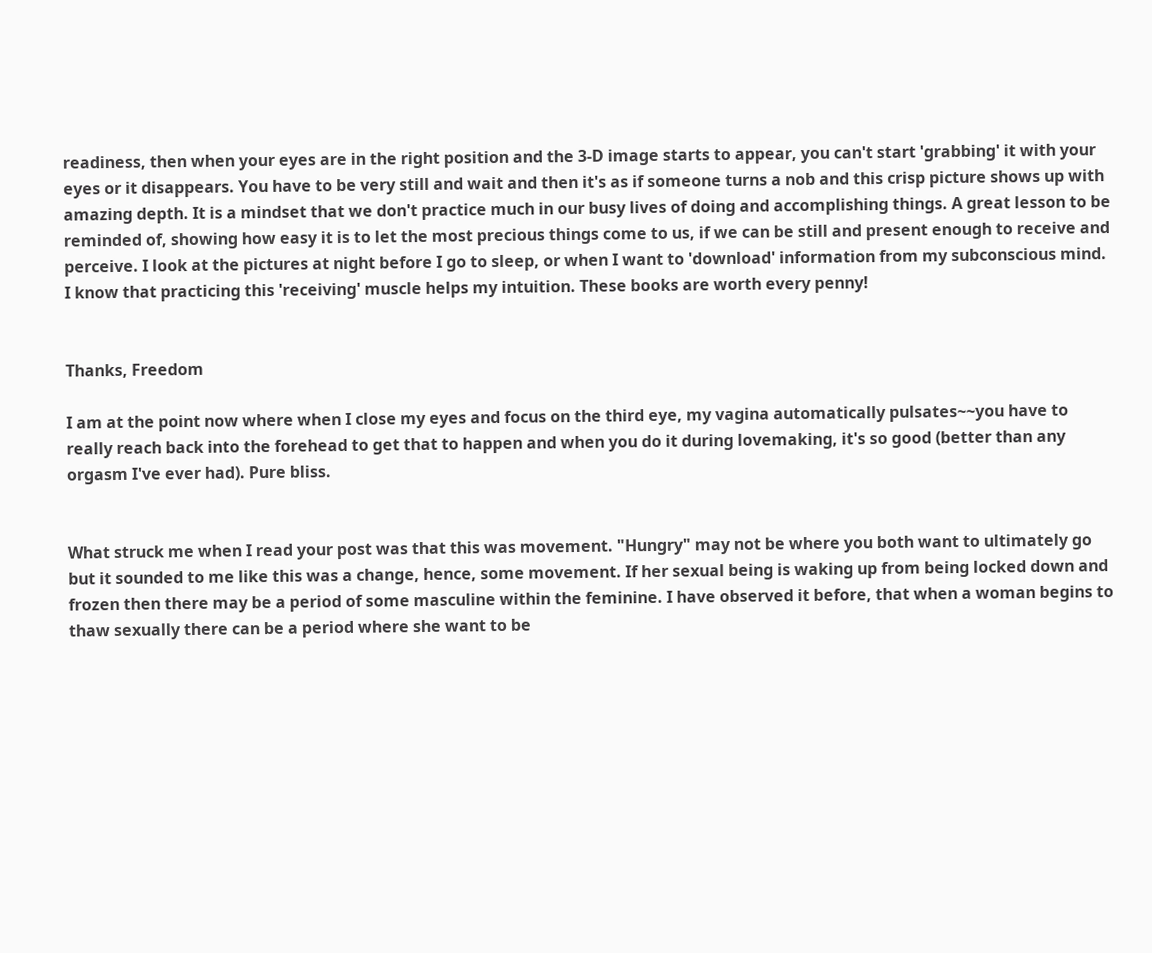readiness, then when your eyes are in the right position and the 3-D image starts to appear, you can't start 'grabbing' it with your eyes or it disappears. You have to be very still and wait and then it's as if someone turns a nob and this crisp picture shows up with amazing depth. It is a mindset that we don't practice much in our busy lives of doing and accomplishing things. A great lesson to be reminded of, showing how easy it is to let the most precious things come to us, if we can be still and present enough to receive and perceive. I look at the pictures at night before I go to sleep, or when I want to 'download' information from my subconscious mind. I know that practicing this 'receiving' muscle helps my intuition. These books are worth every penny!


Thanks, Freedom

I am at the point now where when I close my eyes and focus on the third eye, my vagina automatically pulsates~~you have to really reach back into the forehead to get that to happen and when you do it during lovemaking, it's so good (better than any orgasm I've ever had). Pure bliss.


What struck me when I read your post was that this was movement. "Hungry" may not be where you both want to ultimately go but it sounded to me like this was a change, hence, some movement. If her sexual being is waking up from being locked down and frozen then there may be a period of some masculine within the feminine. I have observed it before, that when a woman begins to thaw sexually there can be a period where she want to be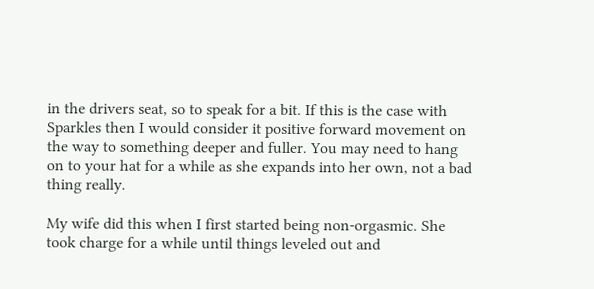in the drivers seat, so to speak for a bit. If this is the case with Sparkles then I would consider it positive forward movement on the way to something deeper and fuller. You may need to hang on to your hat for a while as she expands into her own, not a bad thing really.

My wife did this when I first started being non-orgasmic. She took charge for a while until things leveled out and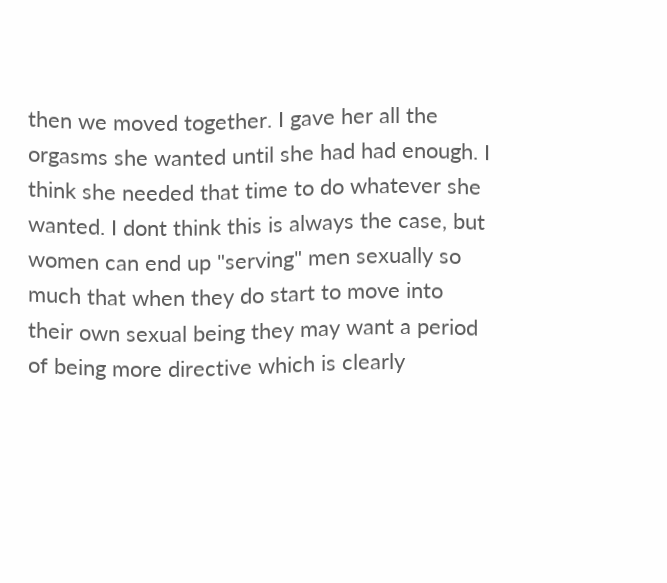then we moved together. I gave her all the orgasms she wanted until she had had enough. I think she needed that time to do whatever she wanted. I dont think this is always the case, but women can end up "serving" men sexually so much that when they do start to move into their own sexual being they may want a period of being more directive which is clearly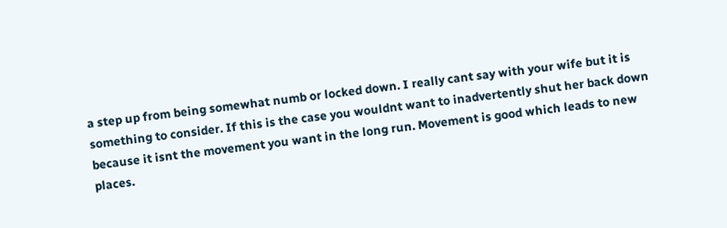a step up from being somewhat numb or locked down. I really cant say with your wife but it is something to consider. If this is the case you wouldnt want to inadvertently shut her back down because it isnt the movement you want in the long run. Movement is good which leads to new places.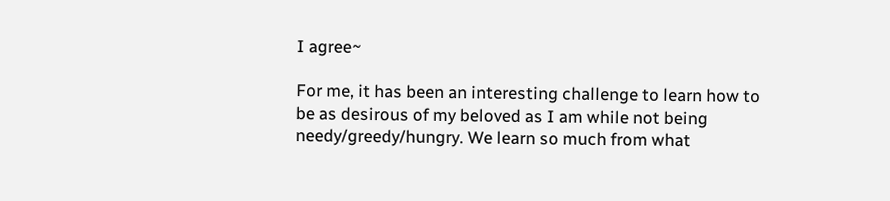I agree~

For me, it has been an interesting challenge to learn how to be as desirous of my beloved as I am while not being needy/greedy/hungry. We learn so much from what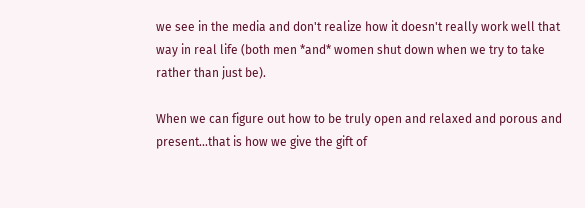we see in the media and don't realize how it doesn't really work well that way in real life (both men *and* women shut down when we try to take rather than just be).

When we can figure out how to be truly open and relaxed and porous and present...that is how we give the gift of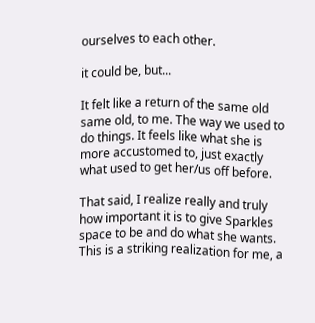ourselves to each other.

it could be, but...

It felt like a return of the same old same old, to me. The way we used to do things. It feels like what she is more accustomed to, just exactly what used to get her/us off before.

That said, I realize really and truly how important it is to give Sparkles space to be and do what she wants. This is a striking realization for me, a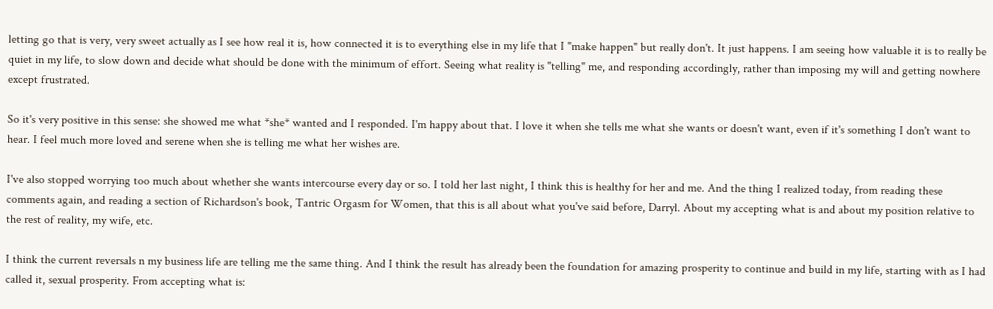letting go that is very, very sweet actually as I see how real it is, how connected it is to everything else in my life that I "make happen" but really don't. It just happens. I am seeing how valuable it is to really be quiet in my life, to slow down and decide what should be done with the minimum of effort. Seeing what reality is "telling" me, and responding accordingly, rather than imposing my will and getting nowhere except frustrated.

So it's very positive in this sense: she showed me what *she* wanted and I responded. I'm happy about that. I love it when she tells me what she wants or doesn't want, even if it's something I don't want to hear. I feel much more loved and serene when she is telling me what her wishes are.

I've also stopped worrying too much about whether she wants intercourse every day or so. I told her last night, I think this is healthy for her and me. And the thing I realized today, from reading these comments again, and reading a section of Richardson's book, Tantric Orgasm for Women, that this is all about what you've said before, Darryl. About my accepting what is and about my position relative to the rest of reality, my wife, etc.

I think the current reversals n my business life are telling me the same thing. And I think the result has already been the foundation for amazing prosperity to continue and build in my life, starting with as I had called it, sexual prosperity. From accepting what is: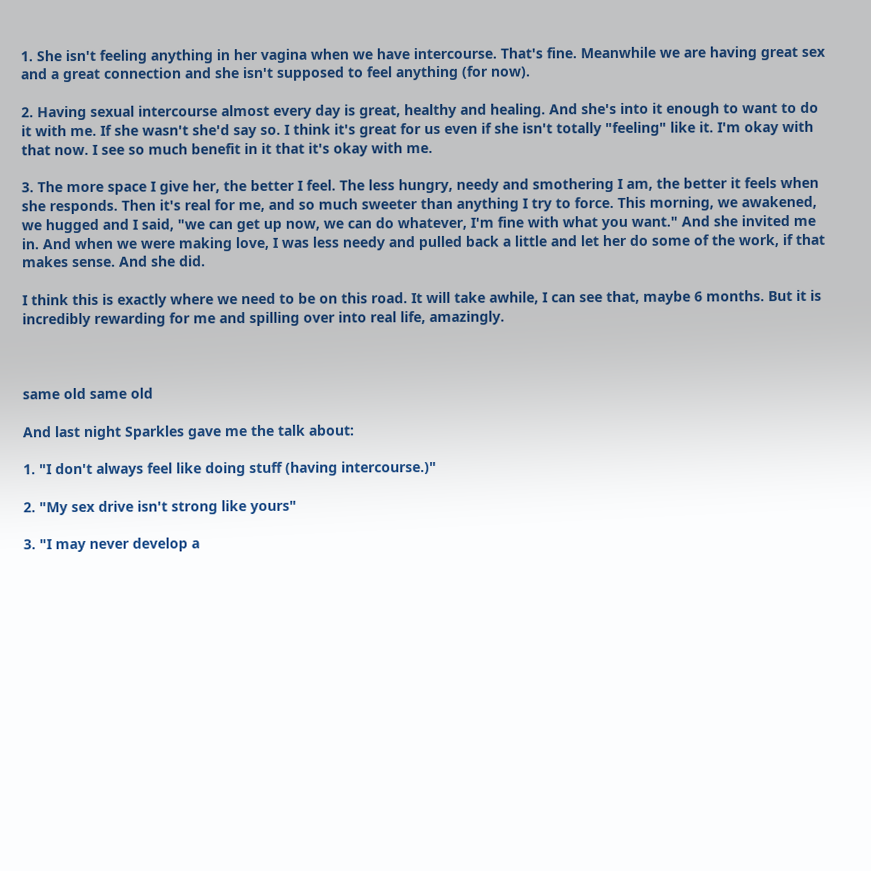1. She isn't feeling anything in her vagina when we have intercourse. That's fine. Meanwhile we are having great sex and a great connection and she isn't supposed to feel anything (for now).

2. Having sexual intercourse almost every day is great, healthy and healing. And she's into it enough to want to do it with me. If she wasn't she'd say so. I think it's great for us even if she isn't totally "feeling" like it. I'm okay with that now. I see so much benefit in it that it's okay with me.

3. The more space I give her, the better I feel. The less hungry, needy and smothering I am, the better it feels when she responds. Then it's real for me, and so much sweeter than anything I try to force. This morning, we awakened, we hugged and I said, "we can get up now, we can do whatever, I'm fine with what you want." And she invited me in. And when we were making love, I was less needy and pulled back a little and let her do some of the work, if that makes sense. And she did.

I think this is exactly where we need to be on this road. It will take awhile, I can see that, maybe 6 months. But it is incredibly rewarding for me and spilling over into real life, amazingly.



same old same old

And last night Sparkles gave me the talk about:

1. "I don't always feel like doing stuff (having intercourse.)"

2. "My sex drive isn't strong like yours"

3. "I may never develop a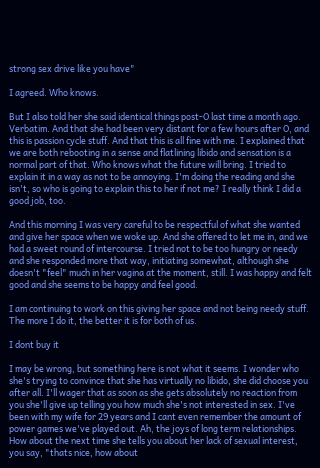strong sex drive like you have"

I agreed. Who knows.

But I also told her she said identical things post-O last time a month ago. Verbatim. And that she had been very distant for a few hours after O, and this is passion cycle stuff. And that this is all fine with me. I explained that we are both rebooting in a sense and flatlining libido and sensation is a normal part of that. Who knows what the future will bring. I tried to explain it in a way as not to be annoying. I'm doing the reading and she isn't, so who is going to explain this to her if not me? I really think I did a good job, too.

And this morning I was very careful to be respectful of what she wanted and give her space when we woke up. And she offered to let me in, and we had a sweet round of intercourse. I tried not to be too hungry or needy and she responded more that way, initiating somewhat, although she doesn't "feel" much in her vagina at the moment, still. I was happy and felt good and she seems to be happy and feel good.

I am continuing to work on this giving her space and not being needy stuff. The more I do it, the better it is for both of us.

I dont buy it

I may be wrong, but something here is not what it seems. I wonder who she's trying to convince that she has virtually no libido, she did choose you after all. I'll wager that as soon as she gets absolutely no reaction from you she'll give up telling you how much she's not interested in sex. I've been with my wife for 29 years and I cant even remember the amount of power games we've played out. Ah, the joys of long term relationships. How about the next time she tells you about her lack of sexual interest, you say, "thats nice, how about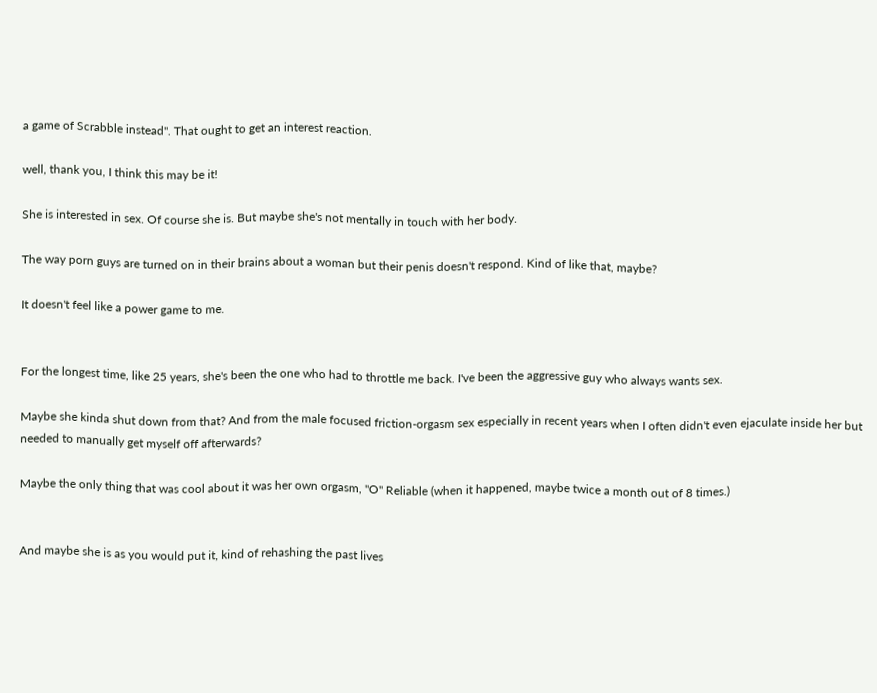a game of Scrabble instead". That ought to get an interest reaction.

well, thank you, I think this may be it!

She is interested in sex. Of course she is. But maybe she's not mentally in touch with her body.

The way porn guys are turned on in their brains about a woman but their penis doesn't respond. Kind of like that, maybe?

It doesn't feel like a power game to me.


For the longest time, like 25 years, she's been the one who had to throttle me back. I've been the aggressive guy who always wants sex.

Maybe she kinda shut down from that? And from the male focused friction-orgasm sex especially in recent years when I often didn't even ejaculate inside her but needed to manually get myself off afterwards?

Maybe the only thing that was cool about it was her own orgasm, "O" Reliable (when it happened, maybe twice a month out of 8 times.)


And maybe she is as you would put it, kind of rehashing the past lives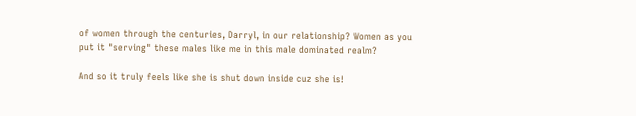of women through the centuries, Darryl, in our relationship? Women as you put it "serving" these males like me in this male dominated realm?

And so it truly feels like she is shut down inside cuz she is!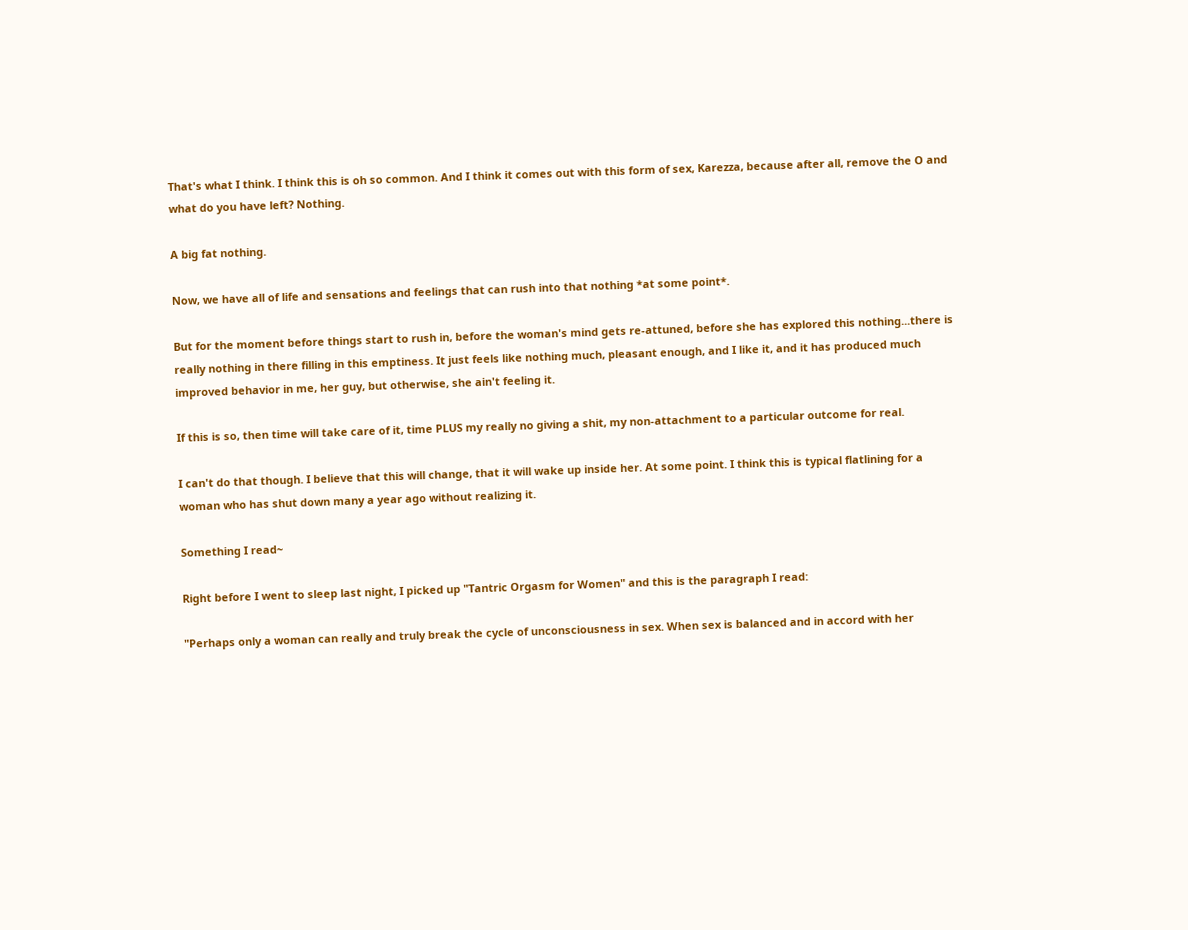That's what I think. I think this is oh so common. And I think it comes out with this form of sex, Karezza, because after all, remove the O and what do you have left? Nothing.

A big fat nothing.

Now, we have all of life and sensations and feelings that can rush into that nothing *at some point*.

But for the moment before things start to rush in, before the woman's mind gets re-attuned, before she has explored this nothing...there is really nothing in there filling in this emptiness. It just feels like nothing much, pleasant enough, and I like it, and it has produced much improved behavior in me, her guy, but otherwise, she ain't feeling it.

If this is so, then time will take care of it, time PLUS my really no giving a shit, my non-attachment to a particular outcome for real.

I can't do that though. I believe that this will change, that it will wake up inside her. At some point. I think this is typical flatlining for a woman who has shut down many a year ago without realizing it.

Something I read~

Right before I went to sleep last night, I picked up "Tantric Orgasm for Women" and this is the paragraph I read:

"Perhaps only a woman can really and truly break the cycle of unconsciousness in sex. When sex is balanced and in accord with her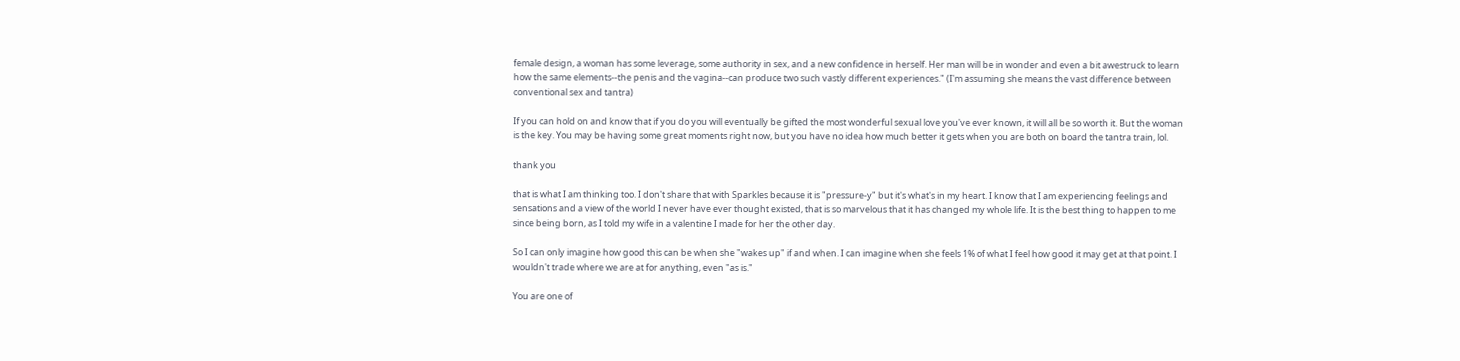female design, a woman has some leverage, some authority in sex, and a new confidence in herself. Her man will be in wonder and even a bit awestruck to learn how the same elements--the penis and the vagina--can produce two such vastly different experiences." (I'm assuming she means the vast difference between conventional sex and tantra)

If you can hold on and know that if you do you will eventually be gifted the most wonderful sexual love you've ever known, it will all be so worth it. But the woman is the key. You may be having some great moments right now, but you have no idea how much better it gets when you are both on board the tantra train, lol.

thank you

that is what I am thinking too. I don't share that with Sparkles because it is "pressure-y" but it's what's in my heart. I know that I am experiencing feelings and sensations and a view of the world I never have ever thought existed, that is so marvelous that it has changed my whole life. It is the best thing to happen to me since being born, as I told my wife in a valentine I made for her the other day.

So I can only imagine how good this can be when she "wakes up" if and when. I can imagine when she feels 1% of what I feel how good it may get at that point. I wouldn't trade where we are at for anything, even "as is."

You are one of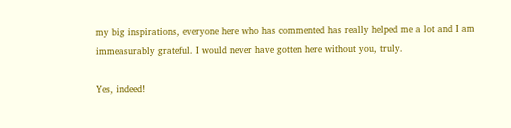my big inspirations, everyone here who has commented has really helped me a lot and I am immeasurably grateful. I would never have gotten here without you, truly.

Yes, indeed!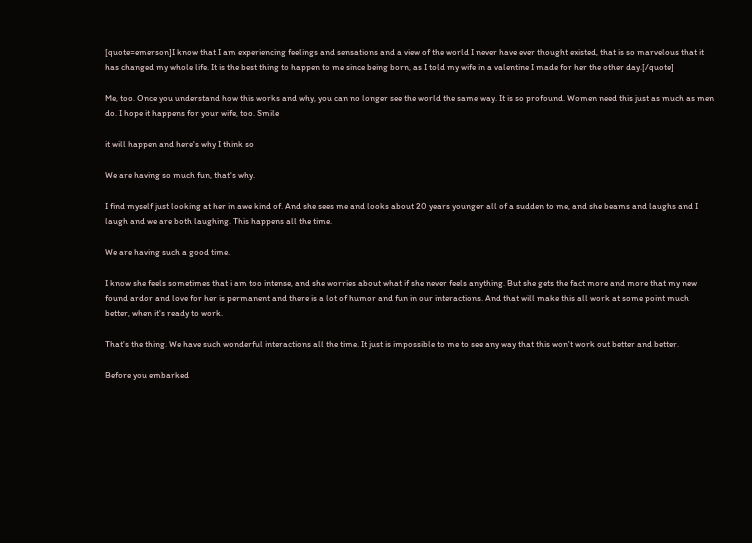[quote=emerson]I know that I am experiencing feelings and sensations and a view of the world I never have ever thought existed, that is so marvelous that it has changed my whole life. It is the best thing to happen to me since being born, as I told my wife in a valentine I made for her the other day.[/quote]

Me, too. Once you understand how this works and why, you can no longer see the world the same way. It is so profound. Women need this just as much as men do. I hope it happens for your wife, too. Smile

it will happen and here's why I think so

We are having so much fun, that's why.

I find myself just looking at her in awe kind of. And she sees me and looks about 20 years younger all of a sudden to me, and she beams and laughs and I laugh and we are both laughing. This happens all the time.

We are having such a good time.

I know she feels sometimes that i am too intense, and she worries about what if she never feels anything. But she gets the fact more and more that my new found ardor and love for her is permanent and there is a lot of humor and fun in our interactions. And that will make this all work at some point much better, when it's ready to work.

That's the thing. We have such wonderful interactions all the time. It just is impossible to me to see any way that this won't work out better and better.

Before you embarked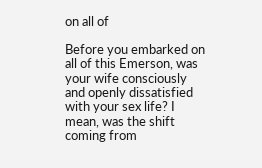on all of

Before you embarked on all of this Emerson, was your wife consciously and openly dissatisfied with your sex life? I mean, was the shift coming from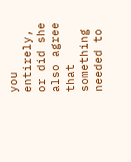you entirely, or did she also agree that something needed to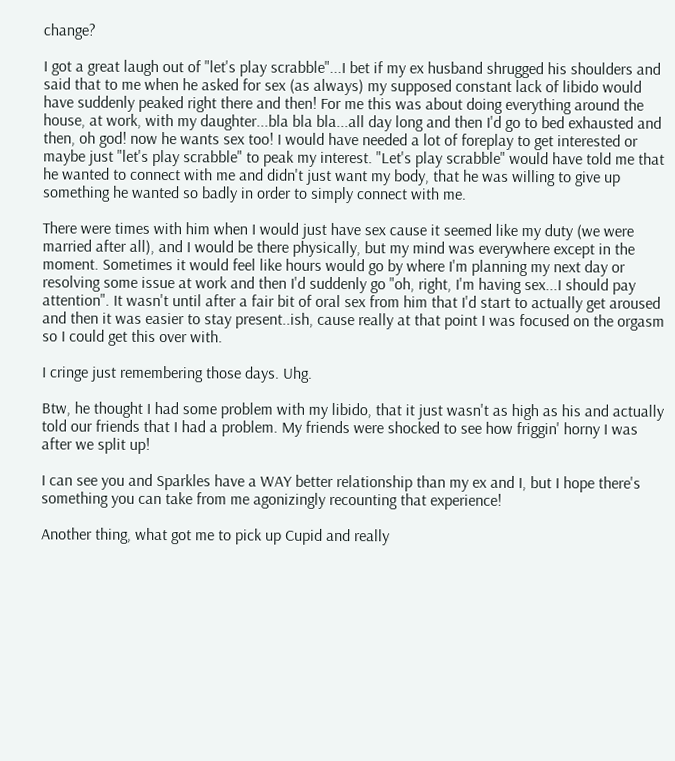change?

I got a great laugh out of "let's play scrabble"...I bet if my ex husband shrugged his shoulders and said that to me when he asked for sex (as always) my supposed constant lack of libido would have suddenly peaked right there and then! For me this was about doing everything around the house, at work, with my daughter...bla bla bla...all day long and then I'd go to bed exhausted and then, oh god! now he wants sex too! I would have needed a lot of foreplay to get interested or maybe just "let's play scrabble" to peak my interest. "Let's play scrabble" would have told me that he wanted to connect with me and didn't just want my body, that he was willing to give up something he wanted so badly in order to simply connect with me.

There were times with him when I would just have sex cause it seemed like my duty (we were married after all), and I would be there physically, but my mind was everywhere except in the moment. Sometimes it would feel like hours would go by where I'm planning my next day or resolving some issue at work and then I'd suddenly go "oh, right, I'm having sex...I should pay attention". It wasn't until after a fair bit of oral sex from him that I'd start to actually get aroused and then it was easier to stay present..ish, cause really at that point I was focused on the orgasm so I could get this over with.

I cringe just remembering those days. Uhg.

Btw, he thought I had some problem with my libido, that it just wasn't as high as his and actually told our friends that I had a problem. My friends were shocked to see how friggin' horny I was after we split up!

I can see you and Sparkles have a WAY better relationship than my ex and I, but I hope there's something you can take from me agonizingly recounting that experience!

Another thing, what got me to pick up Cupid and really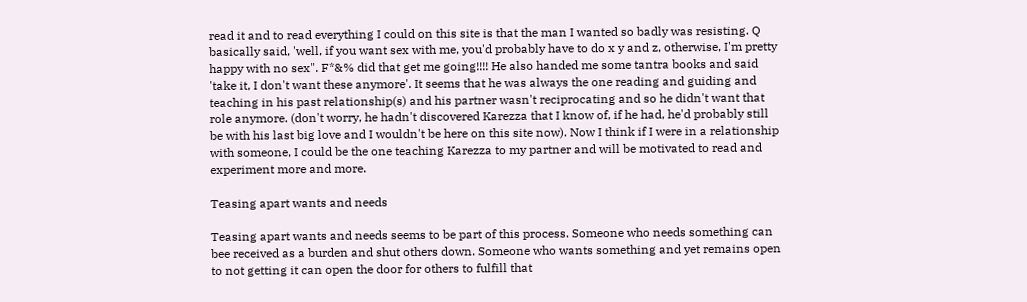read it and to read everything I could on this site is that the man I wanted so badly was resisting. Q basically said, 'well, if you want sex with me, you'd probably have to do x y and z, otherwise, I'm pretty happy with no sex". F*&% did that get me going!!!! He also handed me some tantra books and said 'take it, I don't want these anymore'. It seems that he was always the one reading and guiding and teaching in his past relationship(s) and his partner wasn't reciprocating and so he didn't want that role anymore. (don't worry, he hadn't discovered Karezza that I know of, if he had, he'd probably still be with his last big love and I wouldn't be here on this site now). Now I think if I were in a relationship with someone, I could be the one teaching Karezza to my partner and will be motivated to read and experiment more and more.

Teasing apart wants and needs

Teasing apart wants and needs seems to be part of this process. Someone who needs something can bee received as a burden and shut others down. Someone who wants something and yet remains open to not getting it can open the door for others to fulfill that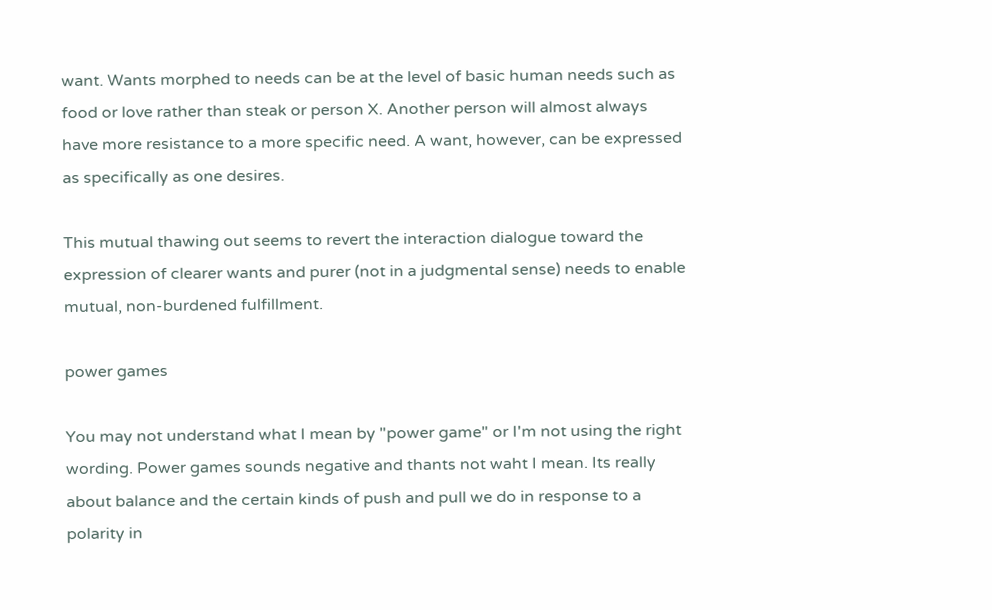want. Wants morphed to needs can be at the level of basic human needs such as food or love rather than steak or person X. Another person will almost always have more resistance to a more specific need. A want, however, can be expressed as specifically as one desires.

This mutual thawing out seems to revert the interaction dialogue toward the expression of clearer wants and purer (not in a judgmental sense) needs to enable mutual, non-burdened fulfillment.

power games

You may not understand what I mean by "power game" or I'm not using the right wording. Power games sounds negative and thants not waht I mean. Its really about balance and the certain kinds of push and pull we do in response to a polarity in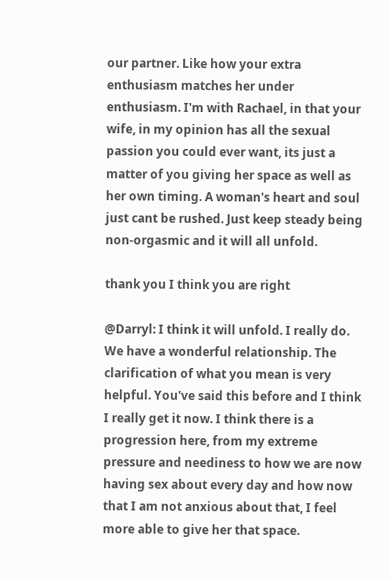our partner. Like how your extra enthusiasm matches her under enthusiasm. I'm with Rachael, in that your wife, in my opinion has all the sexual passion you could ever want, its just a matter of you giving her space as well as her own timing. A woman's heart and soul just cant be rushed. Just keep steady being non-orgasmic and it will all unfold.

thank you I think you are right

@Darryl: I think it will unfold. I really do. We have a wonderful relationship. The clarification of what you mean is very helpful. You've said this before and I think I really get it now. I think there is a progression here, from my extreme pressure and neediness to how we are now having sex about every day and how now that I am not anxious about that, I feel more able to give her that space.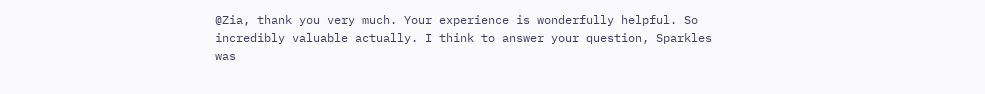@Zia, thank you very much. Your experience is wonderfully helpful. So incredibly valuable actually. I think to answer your question, Sparkles was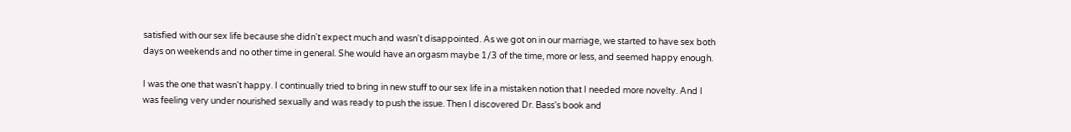satisfied with our sex life because she didn't expect much and wasn't disappointed. As we got on in our marriage, we started to have sex both days on weekends and no other time in general. She would have an orgasm maybe 1/3 of the time, more or less, and seemed happy enough.

I was the one that wasn't happy. I continually tried to bring in new stuff to our sex life in a mistaken notion that I needed more novelty. And I was feeling very under nourished sexually and was ready to push the issue. Then I discovered Dr. Bass's book and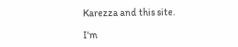Karezza and this site.

I'm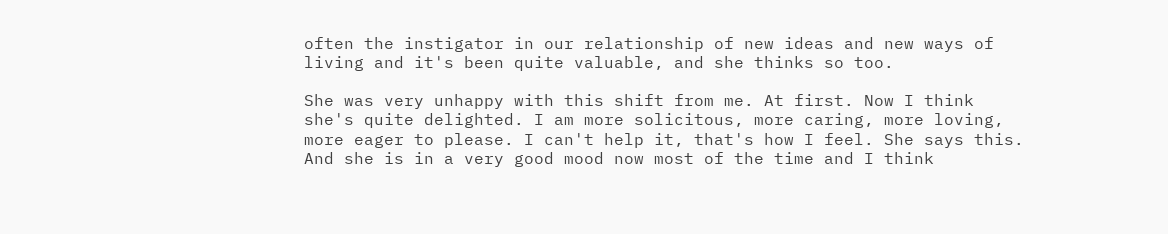often the instigator in our relationship of new ideas and new ways of living and it's been quite valuable, and she thinks so too.

She was very unhappy with this shift from me. At first. Now I think she's quite delighted. I am more solicitous, more caring, more loving, more eager to please. I can't help it, that's how I feel. She says this. And she is in a very good mood now most of the time and I think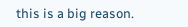this is a big reason.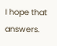I hope that answers.